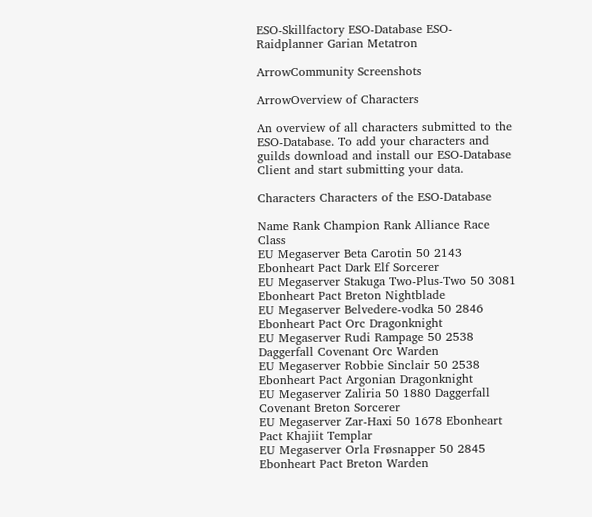ESO-Skillfactory ESO-Database ESO-Raidplanner Garian Metatron

ArrowCommunity Screenshots

ArrowOverview of Characters

An overview of all characters submitted to the ESO-Database. To add your characters and guilds download and install our ESO-Database Client and start submitting your data.

Characters Characters of the ESO-Database

Name Rank Champion Rank Alliance Race Class
EU Megaserver Beta Carotin 50 2143 Ebonheart Pact Dark Elf Sorcerer
EU Megaserver Stakuga Two-Plus-Two 50 3081 Ebonheart Pact Breton Nightblade
EU Megaserver Belvedere-vodka 50 2846 Ebonheart Pact Orc Dragonknight
EU Megaserver Rudi Rampage 50 2538 Daggerfall Covenant Orc Warden
EU Megaserver Robbie Sinclair 50 2538 Ebonheart Pact Argonian Dragonknight
EU Megaserver Zaliria 50 1880 Daggerfall Covenant Breton Sorcerer
EU Megaserver Zar-Haxi 50 1678 Ebonheart Pact Khajiit Templar
EU Megaserver Orla Frøsnapper 50 2845 Ebonheart Pact Breton Warden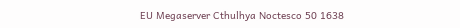EU Megaserver Cthulhya Noctesco 50 1638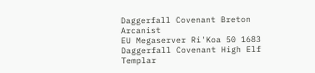Daggerfall Covenant Breton Arcanist
EU Megaserver Ri'Koa 50 1683 Daggerfall Covenant High Elf Templar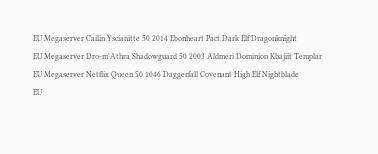EU Megaserver Cailin Yscianitte 50 2014 Ebonheart Pact Dark Elf Dragonknight
EU Megaserver Dro-m'Athra Shadowguard 50 2003 Aldmeri Dominion Khajiit Templar
EU Megaserver Netflix Queen 50 1046 Daggerfall Covenant High Elf Nightblade
EU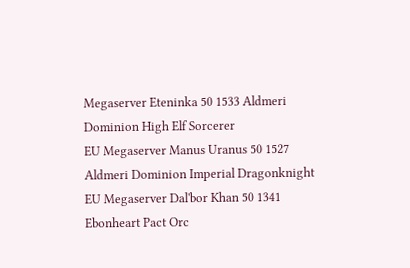Megaserver Eteninka 50 1533 Aldmeri Dominion High Elf Sorcerer
EU Megaserver Manus Uranus 50 1527 Aldmeri Dominion Imperial Dragonknight
EU Megaserver Dal'bor Khan 50 1341 Ebonheart Pact Orc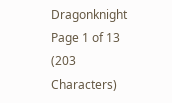Dragonknight
Page 1 of 13 (203 Characters)